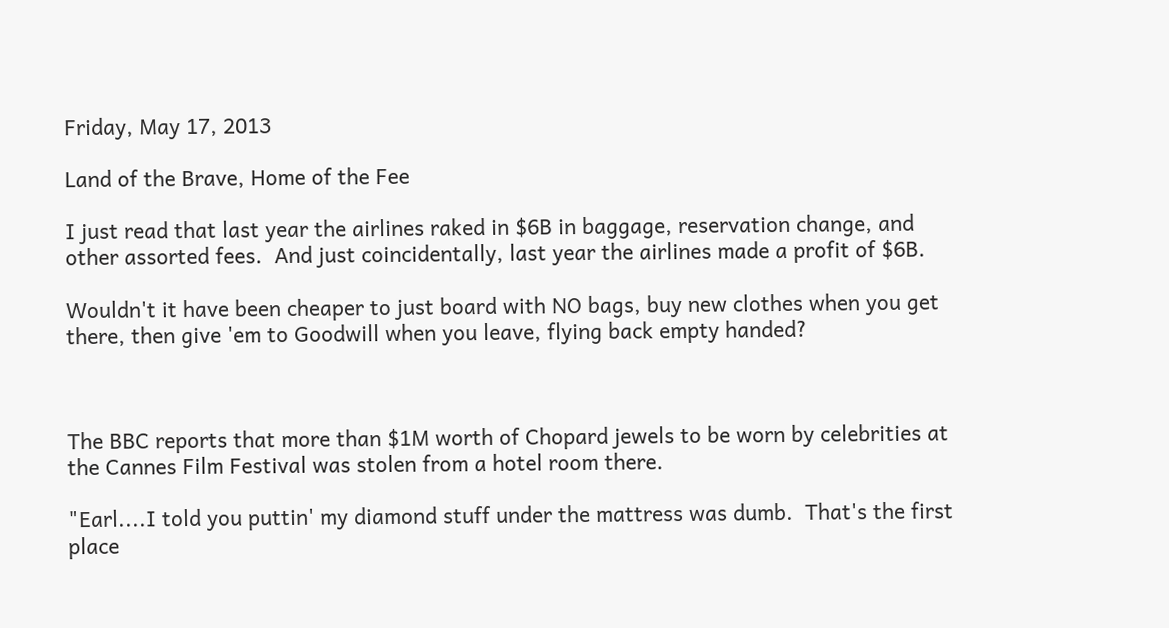Friday, May 17, 2013

Land of the Brave, Home of the Fee

I just read that last year the airlines raked in $6B in baggage, reservation change, and other assorted fees.  And just coincidentally, last year the airlines made a profit of $6B.

Wouldn't it have been cheaper to just board with NO bags, buy new clothes when you get there, then give 'em to Goodwill when you leave, flying back empty handed?



The BBC reports that more than $1M worth of Chopard jewels to be worn by celebrities at the Cannes Film Festival was stolen from a hotel room there.

"Earl....I told you puttin' my diamond stuff under the mattress was dumb.  That's the first place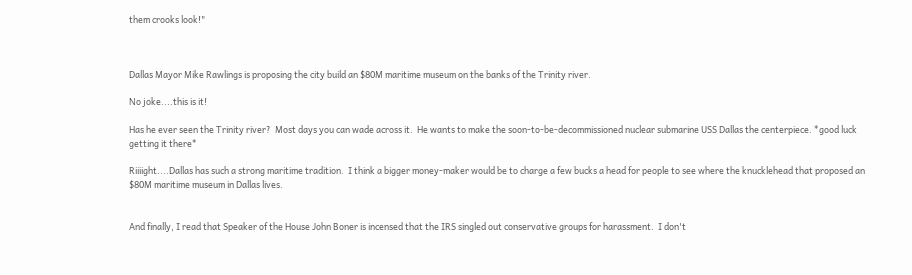them crooks look!"



Dallas Mayor Mike Rawlings is proposing the city build an $80M maritime museum on the banks of the Trinity river.

No joke....this is it!

Has he ever seen the Trinity river?  Most days you can wade across it.  He wants to make the soon-to-be-decommissioned nuclear submarine USS Dallas the centerpiece. *good luck getting it there*

Riiiight....Dallas has such a strong maritime tradition.  I think a bigger money-maker would be to charge a few bucks a head for people to see where the knucklehead that proposed an $80M maritime museum in Dallas lives.


And finally, I read that Speaker of the House John Boner is incensed that the IRS singled out conservative groups for harassment.  I don't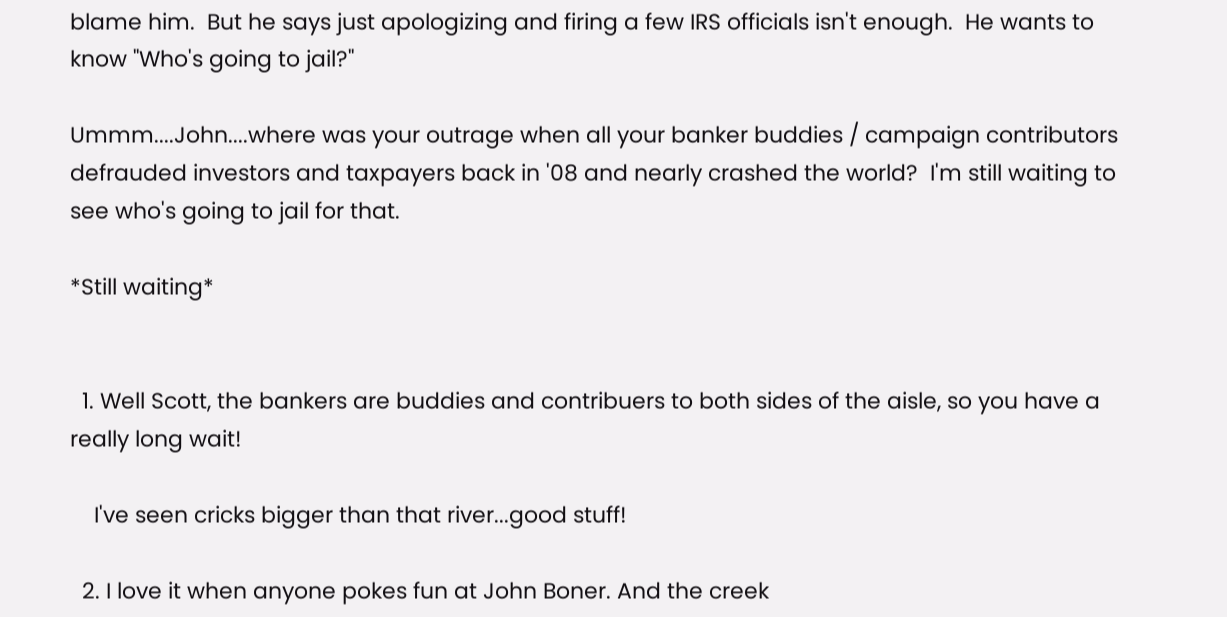blame him.  But he says just apologizing and firing a few IRS officials isn't enough.  He wants to know "Who's going to jail?"

Ummm....John....where was your outrage when all your banker buddies / campaign contributors defrauded investors and taxpayers back in '08 and nearly crashed the world?  I'm still waiting to see who's going to jail for that.

*Still waiting*


  1. Well Scott, the bankers are buddies and contribuers to both sides of the aisle, so you have a really long wait!

    I've seen cricks bigger than that river...good stuff!

  2. I love it when anyone pokes fun at John Boner. And the creek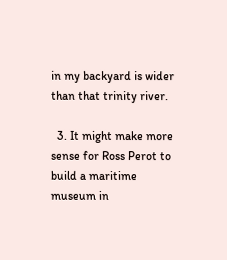in my backyard is wider than that trinity river.

  3. It might make more sense for Ross Perot to build a maritime museum in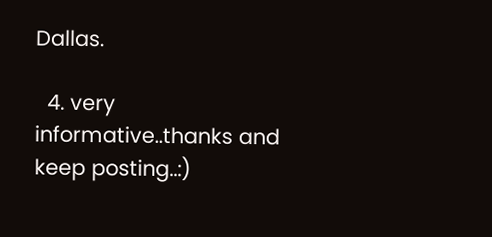Dallas.

  4. very informative..thanks and keep posting..:)